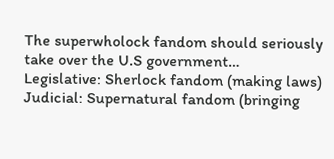The superwholock fandom should seriously take over the U.S government…
Legislative: Sherlock fandom (making laws)
Judicial: Supernatural fandom (bringing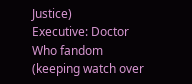Justice)
Executive: Doctor Who fandom (keeping watch over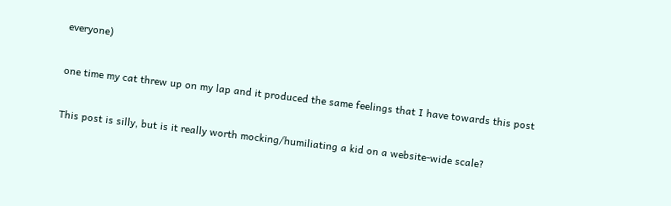everyone)

one time my cat threw up on my lap and it produced the same feelings that I have towards this post

This post is silly, but is it really worth mocking/humiliating a kid on a website-wide scale?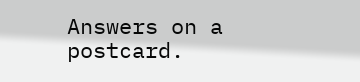Answers on a postcard.